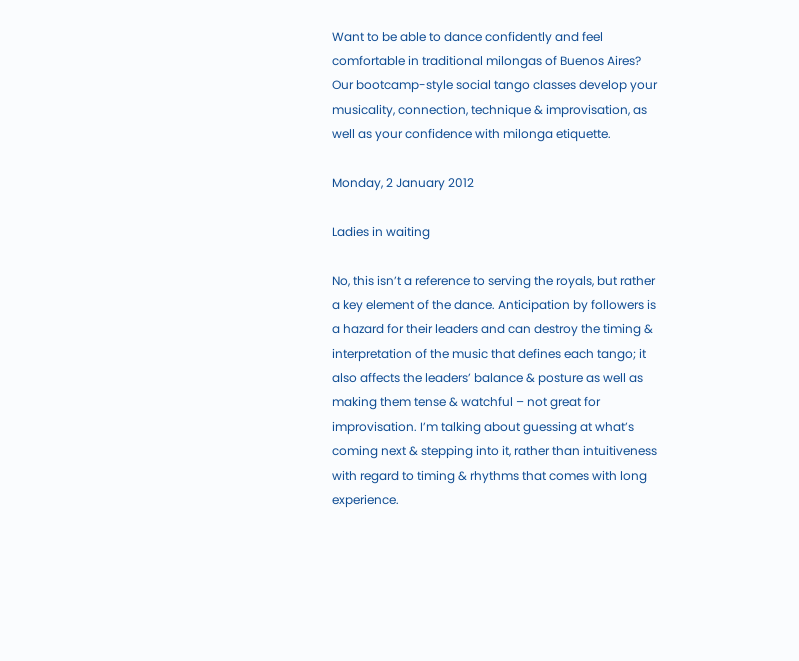Want to be able to dance confidently and feel comfortable in traditional milongas of Buenos Aires?
Our bootcamp-style social tango classes develop your musicality, connection, technique & improvisation, as well as your confidence with milonga etiquette.

Monday, 2 January 2012

Ladies in waiting

No, this isn’t a reference to serving the royals, but rather a key element of the dance. Anticipation by followers is a hazard for their leaders and can destroy the timing & interpretation of the music that defines each tango; it also affects the leaders’ balance & posture as well as making them tense & watchful – not great for improvisation. I’m talking about guessing at what’s coming next & stepping into it, rather than intuitiveness with regard to timing & rhythms that comes with long experience.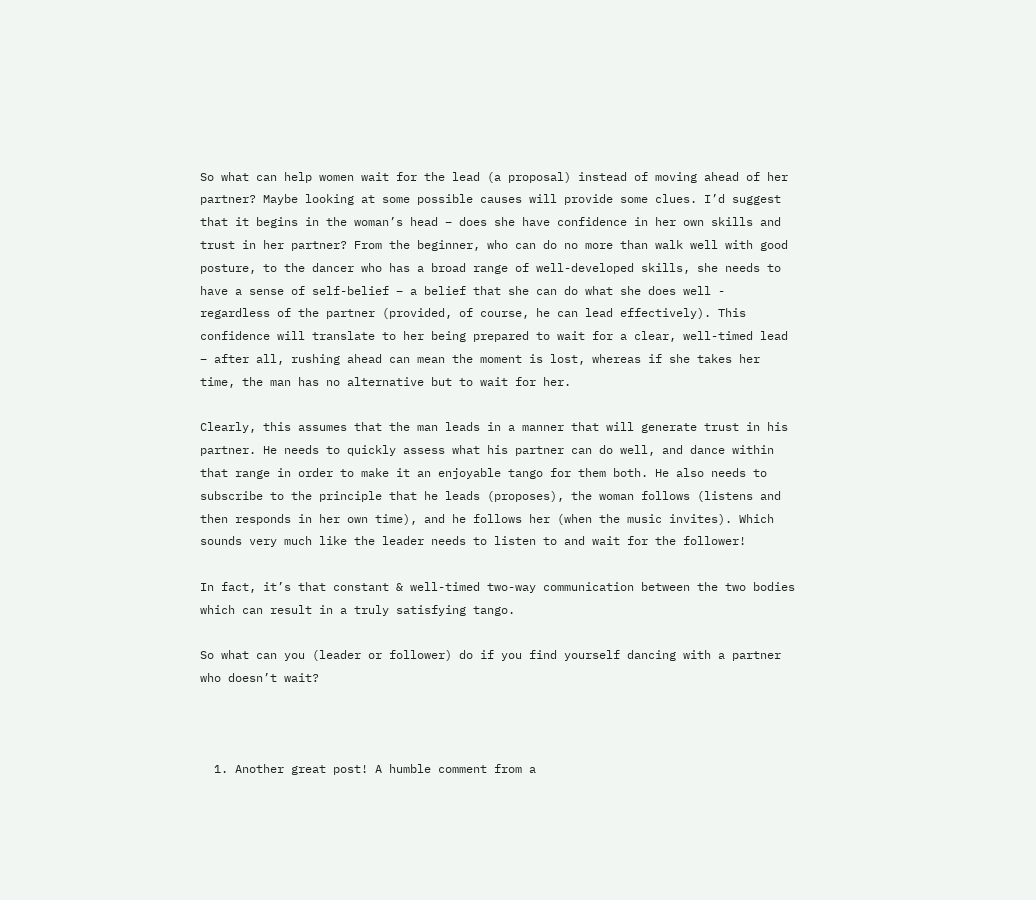So what can help women wait for the lead (a proposal) instead of moving ahead of her partner? Maybe looking at some possible causes will provide some clues. I’d suggest that it begins in the woman’s head – does she have confidence in her own skills and trust in her partner? From the beginner, who can do no more than walk well with good posture, to the dancer who has a broad range of well-developed skills, she needs to have a sense of self-belief – a belief that she can do what she does well - regardless of the partner (provided, of course, he can lead effectively). This confidence will translate to her being prepared to wait for a clear, well-timed lead – after all, rushing ahead can mean the moment is lost, whereas if she takes her time, the man has no alternative but to wait for her.

Clearly, this assumes that the man leads in a manner that will generate trust in his partner. He needs to quickly assess what his partner can do well, and dance within that range in order to make it an enjoyable tango for them both. He also needs to subscribe to the principle that he leads (proposes), the woman follows (listens and then responds in her own time), and he follows her (when the music invites). Which sounds very much like the leader needs to listen to and wait for the follower!

In fact, it’s that constant & well-timed two-way communication between the two bodies which can result in a truly satisfying tango.

So what can you (leader or follower) do if you find yourself dancing with a partner who doesn’t wait?



  1. Another great post! A humble comment from a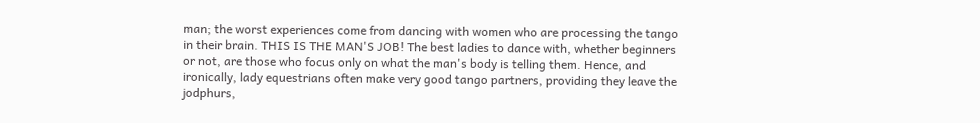man; the worst experiences come from dancing with women who are processing the tango in their brain. THIS IS THE MAN'S JOB! The best ladies to dance with, whether beginners or not, are those who focus only on what the man's body is telling them. Hence, and ironically, lady equestrians often make very good tango partners, providing they leave the jodphurs,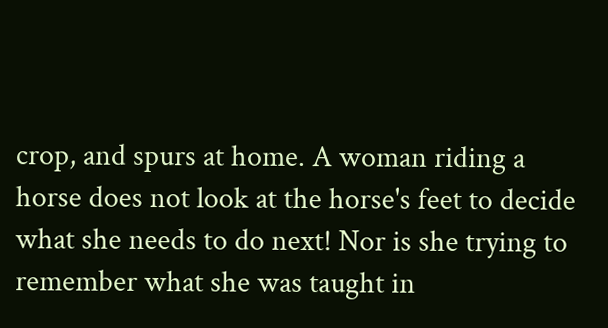crop, and spurs at home. A woman riding a horse does not look at the horse's feet to decide what she needs to do next! Nor is she trying to remember what she was taught in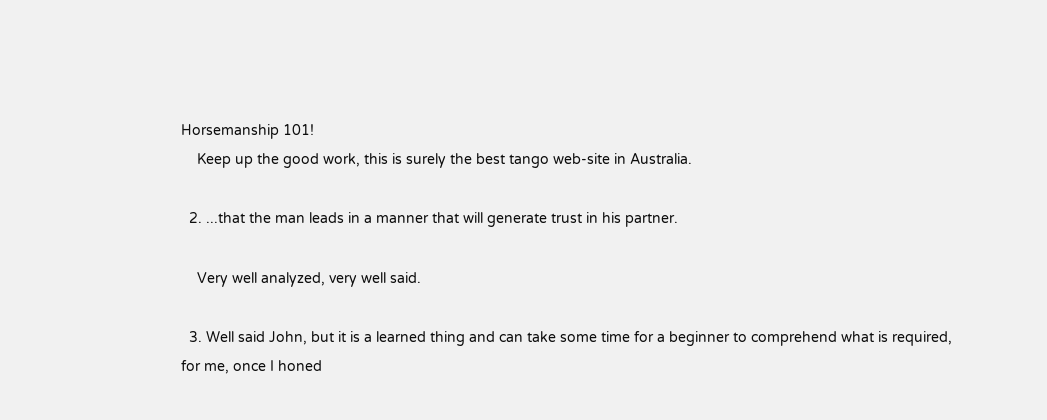Horsemanship 101!
    Keep up the good work, this is surely the best tango web-site in Australia.

  2. ...that the man leads in a manner that will generate trust in his partner.

    Very well analyzed, very well said.

  3. Well said John, but it is a learned thing and can take some time for a beginner to comprehend what is required, for me, once I honed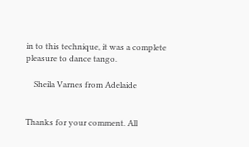in to this technique, it was a complete pleasure to dance tango.

    Sheila Varnes from Adelaide


Thanks for your comment. All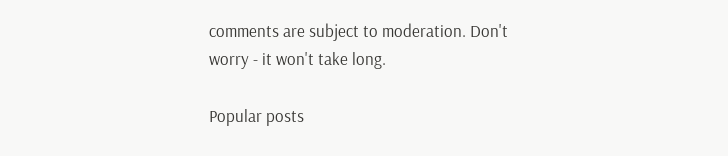comments are subject to moderation. Don't worry - it won't take long.

Popular posts